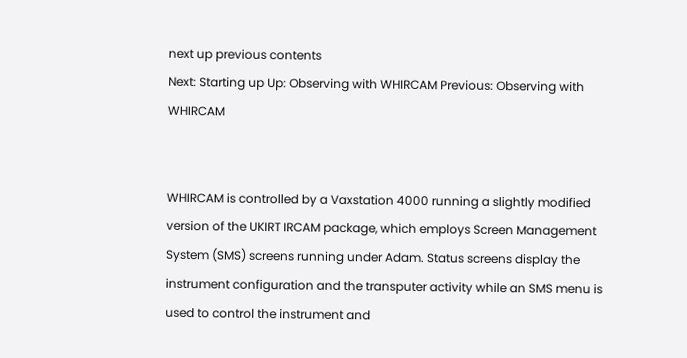next up previous contents
Next: Starting up Up: Observing with WHIRCAM Previous: Observing with WHIRCAM


WHIRCAM is controlled by a Vaxstation 4000 running a slightly modified version of the UKIRT IRCAM package, which employs Screen Management System (SMS) screens running under Adam. Status screens display the instrument configuration and the transputer activity while an SMS menu is used to control the instrument and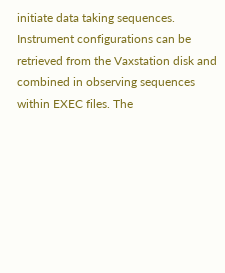initiate data taking sequences. Instrument configurations can be retrieved from the Vaxstation disk and combined in observing sequences within EXEC files. The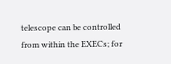telescope can be controlled from within the EXECs; for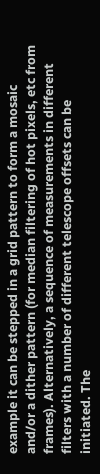example it can be stepped in a grid pattern to form a mosaic and/or a dither pattern (for median filtering of hot pixels, etc from frames). Alternatively, a sequence of measurements in different filters with a number of different telescope offsets can be initiated. The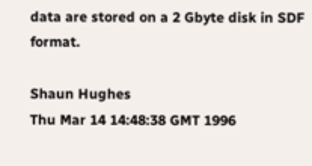data are stored on a 2 Gbyte disk in SDF format.

Shaun Hughes
Thu Mar 14 14:48:38 GMT 1996